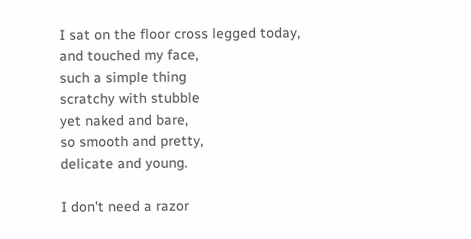I sat on the floor cross legged today,
and touched my face,
such a simple thing
scratchy with stubble
yet naked and bare,
so smooth and pretty,
delicate and young.

I don't need a razor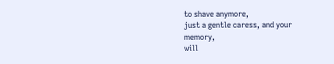to shave anymore,
just a gentle caress, and your memory,
will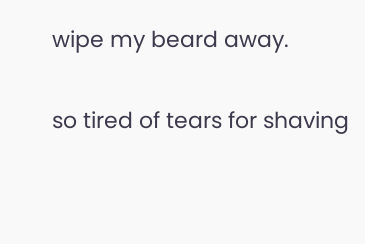wipe my beard away.

so tired of tears for shaving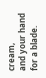cream,
and your hand for a blade.